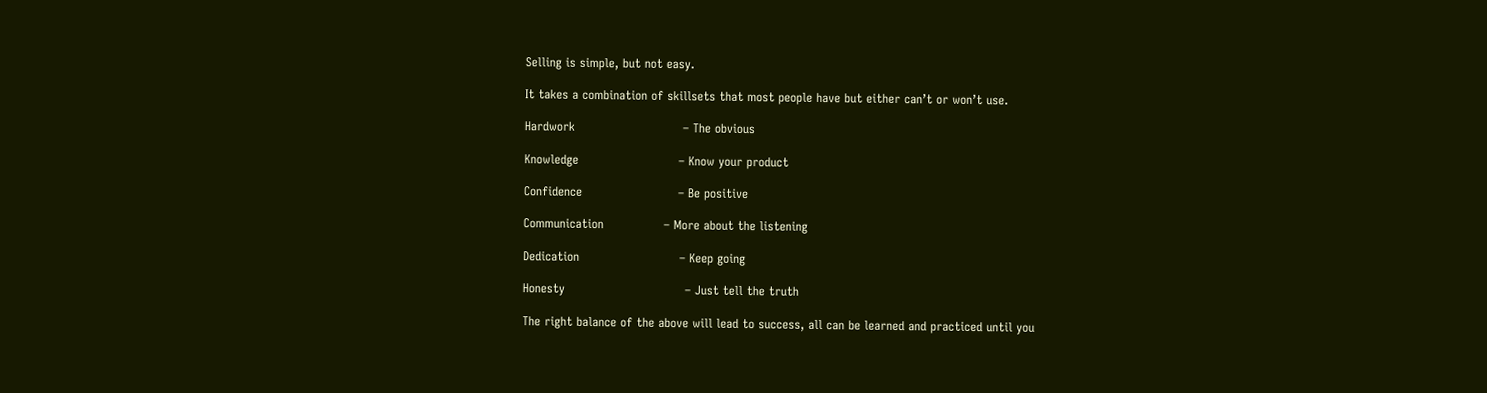Selling is simple, but not easy.

It takes a combination of skillsets that most people have but either can’t or won’t use.

Hardwork                           – The obvious

Knowledge                         – Know your product

Confidence                        – Be positive

Communication               – More about the listening

Dedication                         – Keep going

Honesty                              – Just tell the truth

The right balance of the above will lead to success, all can be learned and practiced until you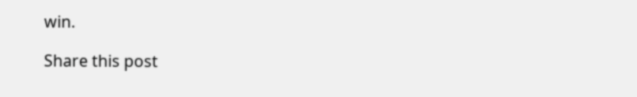win.

Share this post